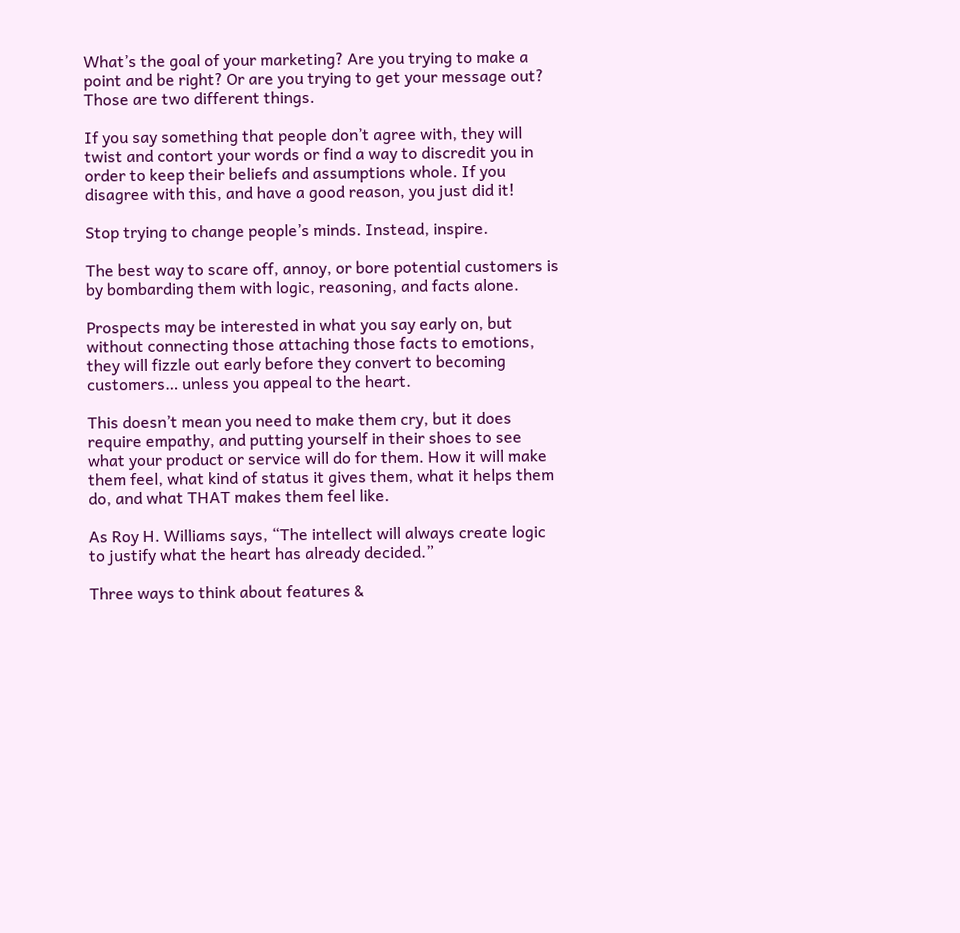What’s the goal of your marketing? Are you trying to make a point and be right? Or are you trying to get your message out? Those are two different things.

If you say something that people don’t agree with, they will twist and contort your words or find a way to discredit you in order to keep their beliefs and assumptions whole. If you disagree with this, and have a good reason, you just did it!

Stop trying to change people’s minds. Instead, inspire.

The best way to scare off, annoy, or bore potential customers is by bombarding them with logic, reasoning, and facts alone.

Prospects may be interested in what you say early on, but without connecting those attaching those facts to emotions, they will fizzle out early before they convert to becoming customers… unless you appeal to the heart.

This doesn’t mean you need to make them cry, but it does require empathy, and putting yourself in their shoes to see what your product or service will do for them. How it will make them feel, what kind of status it gives them, what it helps them do, and what THAT makes them feel like.

As Roy H. Williams says, “The intellect will always create logic to justify what the heart has already decided.”

Three ways to think about features &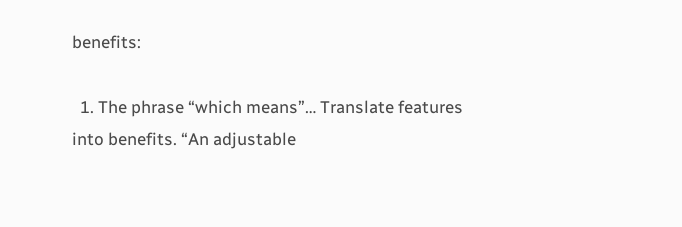benefits:

  1. The phrase “which means”… Translate features into benefits. “An adjustable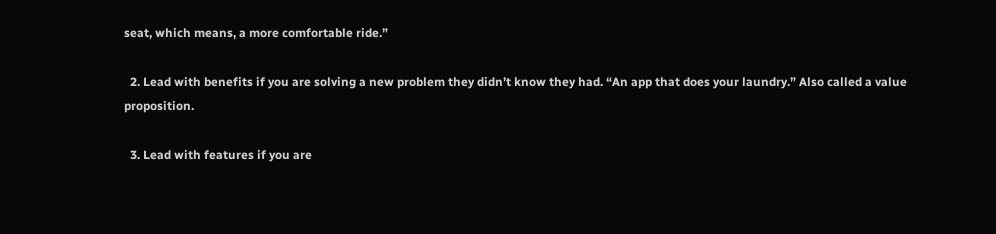seat, which means, a more comfortable ride.”

  2. Lead with benefits if you are solving a new problem they didn’t know they had. “An app that does your laundry.” Also called a value proposition.

  3. Lead with features if you are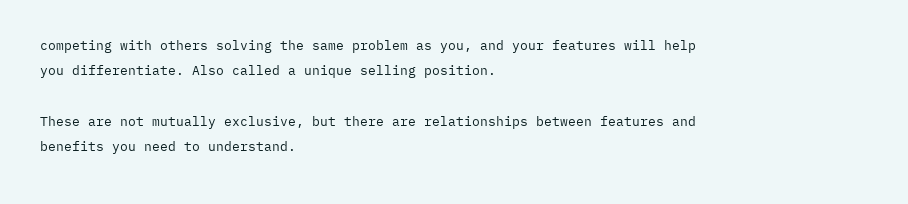competing with others solving the same problem as you, and your features will help you differentiate. Also called a unique selling position.

These are not mutually exclusive, but there are relationships between features and benefits you need to understand.